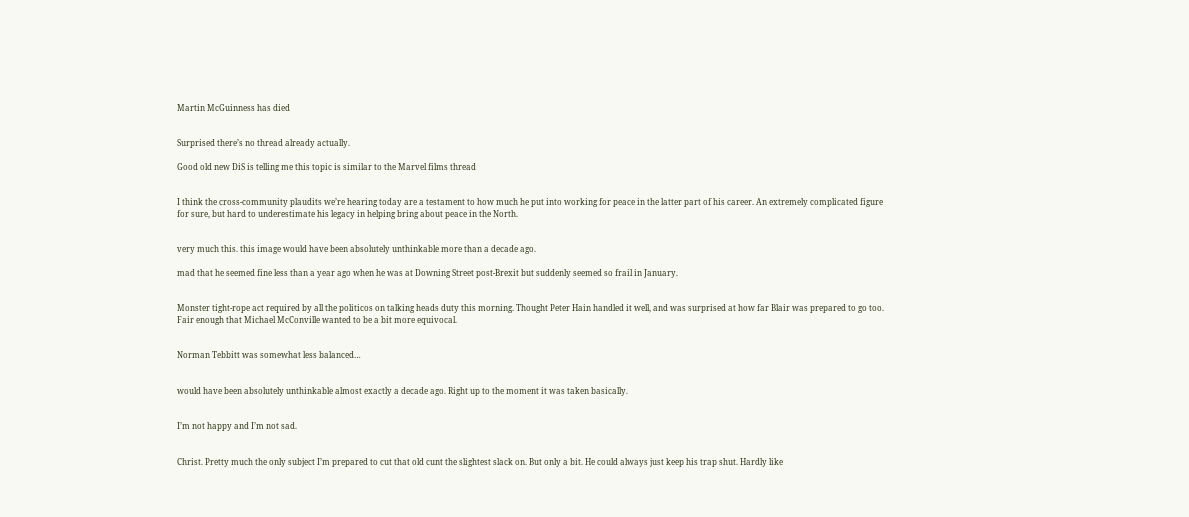Martin McGuinness has died


Surprised there’s no thread already actually.

Good old new DiS is telling me this topic is similar to the Marvel films thread


I think the cross-community plaudits we’re hearing today are a testament to how much he put into working for peace in the latter part of his career. An extremely complicated figure for sure, but hard to underestimate his legacy in helping bring about peace in the North.


very much this. this image would have been absolutely unthinkable more than a decade ago.

mad that he seemed fine less than a year ago when he was at Downing Street post-Brexit but suddenly seemed so frail in January.


Monster tight-rope act required by all the politicos on talking heads duty this morning. Thought Peter Hain handled it well, and was surprised at how far Blair was prepared to go too. Fair enough that Michael McConville wanted to be a bit more equivocal.


Norman Tebbitt was somewhat less balanced…


would have been absolutely unthinkable almost exactly a decade ago. Right up to the moment it was taken basically.


I’m not happy and I’m not sad.


Christ. Pretty much the only subject I’m prepared to cut that old cunt the slightest slack on. But only a bit. He could always just keep his trap shut. Hardly like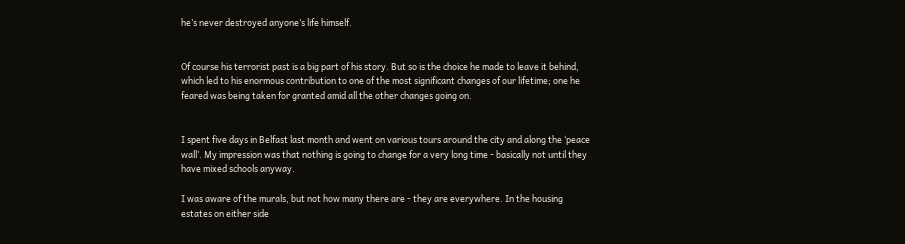he’s never destroyed anyone’s life himself.


Of course his terrorist past is a big part of his story. But so is the choice he made to leave it behind, which led to his enormous contribution to one of the most significant changes of our lifetime; one he feared was being taken for granted amid all the other changes going on.


I spent five days in Belfast last month and went on various tours around the city and along the ‘peace wall’. My impression was that nothing is going to change for a very long time - basically not until they have mixed schools anyway.

I was aware of the murals, but not how many there are - they are everywhere. In the housing estates on either side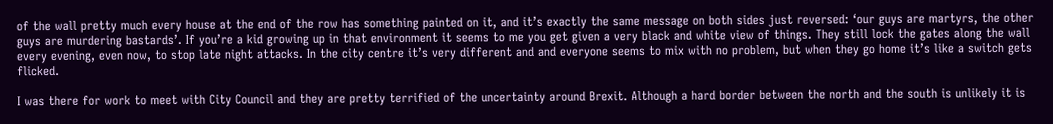of the wall pretty much every house at the end of the row has something painted on it, and it’s exactly the same message on both sides just reversed: ‘our guys are martyrs, the other guys are murdering bastards’. If you’re a kid growing up in that environment it seems to me you get given a very black and white view of things. They still lock the gates along the wall every evening, even now, to stop late night attacks. In the city centre it’s very different and and everyone seems to mix with no problem, but when they go home it’s like a switch gets flicked.

I was there for work to meet with City Council and they are pretty terrified of the uncertainty around Brexit. Although a hard border between the north and the south is unlikely it is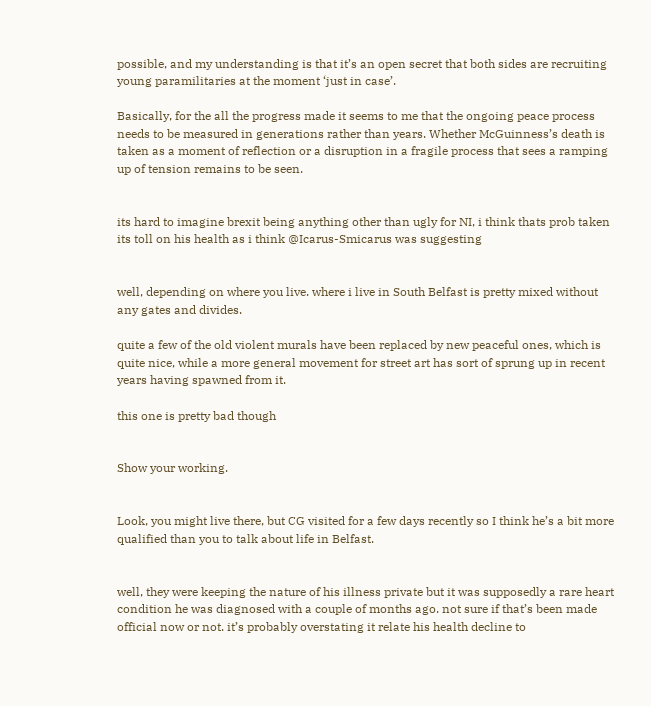possible, and my understanding is that it’s an open secret that both sides are recruiting young paramilitaries at the moment ‘just in case’.

Basically, for the all the progress made it seems to me that the ongoing peace process needs to be measured in generations rather than years. Whether McGuinness’s death is taken as a moment of reflection or a disruption in a fragile process that sees a ramping up of tension remains to be seen.


its hard to imagine brexit being anything other than ugly for NI, i think thats prob taken its toll on his health as i think @Icarus-Smicarus was suggesting


well, depending on where you live. where i live in South Belfast is pretty mixed without any gates and divides.

quite a few of the old violent murals have been replaced by new peaceful ones, which is quite nice, while a more general movement for street art has sort of sprung up in recent years having spawned from it.

this one is pretty bad though


Show your working.


Look, you might live there, but CG visited for a few days recently so I think he’s a bit more qualified than you to talk about life in Belfast.


well, they were keeping the nature of his illness private but it was supposedly a rare heart condition he was diagnosed with a couple of months ago. not sure if that’s been made official now or not. it’s probably overstating it relate his health decline to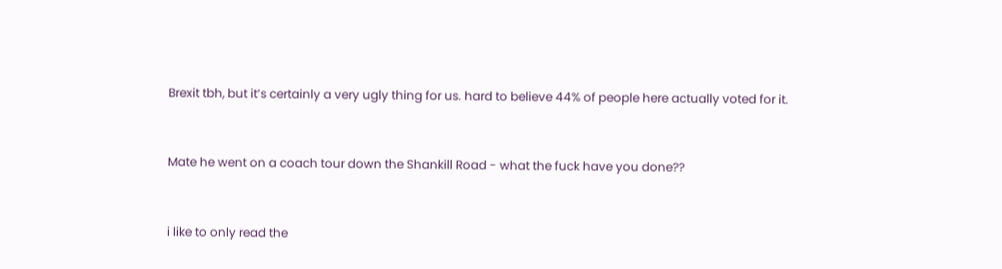Brexit tbh, but it’s certainly a very ugly thing for us. hard to believe 44% of people here actually voted for it.


Mate he went on a coach tour down the Shankill Road - what the fuck have you done??


i like to only read the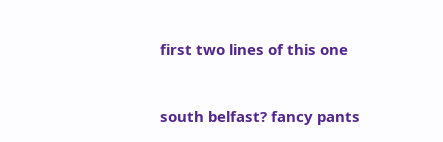first two lines of this one


south belfast? fancy pants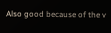Also good because of the v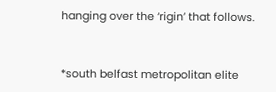hanging over the ‘rigin’ that follows.


*south belfast metropolitan elite